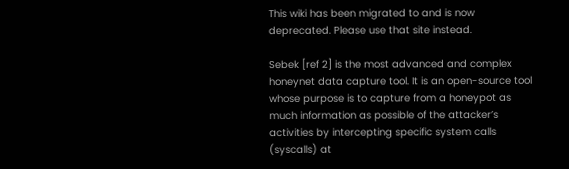This wiki has been migrated to and is now deprecated. Please use that site instead.

Sebek [ref 2] is the most advanced and complex honeynet data capture tool. It is an open-source tool whose purpose is to capture from a honeypot as much information as possible of the attacker’s activities by intercepting specific system calls (syscalls) at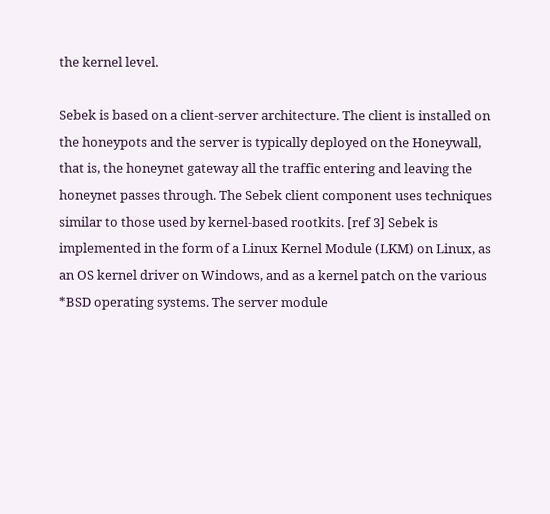the kernel level.

Sebek is based on a client-server architecture. The client is installed on the honeypots and the server is typically deployed on the Honeywall, that is, the honeynet gateway all the traffic entering and leaving the honeynet passes through. The Sebek client component uses techniques similar to those used by kernel-based rootkits. [ref 3] Sebek is implemented in the form of a Linux Kernel Module (LKM) on Linux, as an OS kernel driver on Windows, and as a kernel patch on the various *BSD operating systems. The server module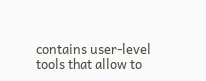contains user-level tools that allow to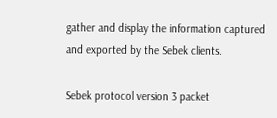gather and display the information captured and exported by the Sebek clients.

Sebek protocol version 3 packet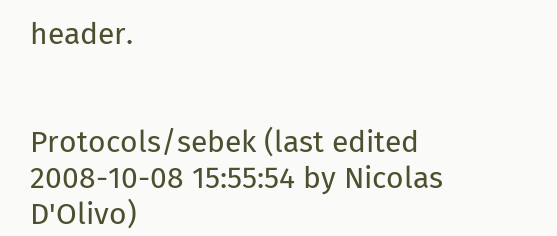header.


Protocols/sebek (last edited 2008-10-08 15:55:54 by Nicolas D'Olivo)